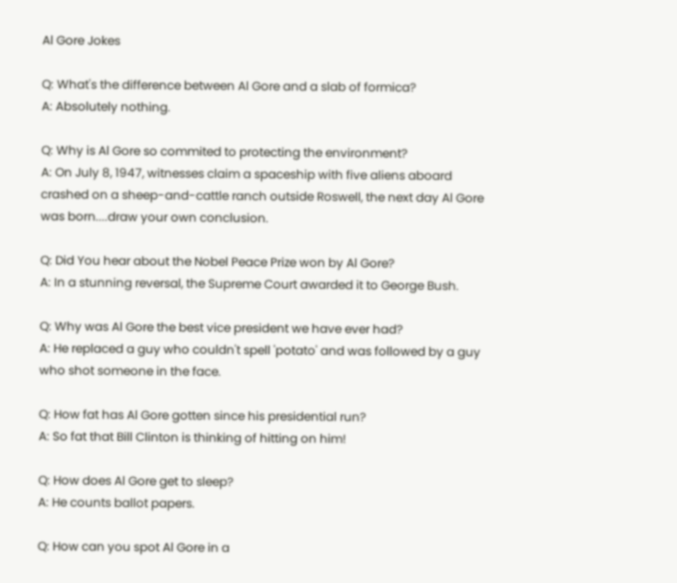Al Gore Jokes

Q: What's the difference between Al Gore and a slab of formica?
A: Absolutely nothing.

Q: Why is Al Gore so commited to protecting the environment?
A: On July 8, 1947, witnesses claim a spaceship with five aliens aboard crashed on a sheep-and-cattle ranch outside Roswell, the next day Al Gore was born....draw your own conclusion.

Q: Did You hear about the Nobel Peace Prize won by Al Gore?
A: In a stunning reversal, the Supreme Court awarded it to George Bush.

Q: Why was Al Gore the best vice president we have ever had?
A: He replaced a guy who couldn't spell 'potato' and was followed by a guy who shot someone in the face.

Q: How fat has Al Gore gotten since his presidential run?
A: So fat that Bill Clinton is thinking of hitting on him!

Q: How does Al Gore get to sleep?
A: He counts ballot papers.

Q: How can you spot Al Gore in a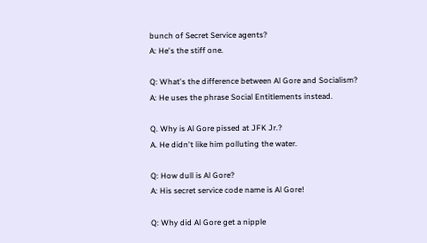bunch of Secret Service agents?
A: He's the stiff one.

Q: What's the difference between Al Gore and Socialism?
A: He uses the phrase Social Entitlements instead.

Q. Why is Al Gore pissed at JFK Jr.?
A. He didn't like him polluting the water.

Q: How dull is Al Gore?
A: His secret service code name is Al Gore!

Q: Why did Al Gore get a nipple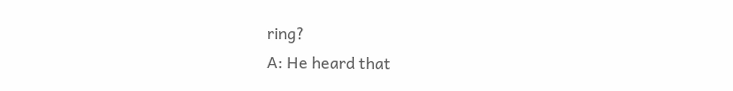ring?
A: He heard that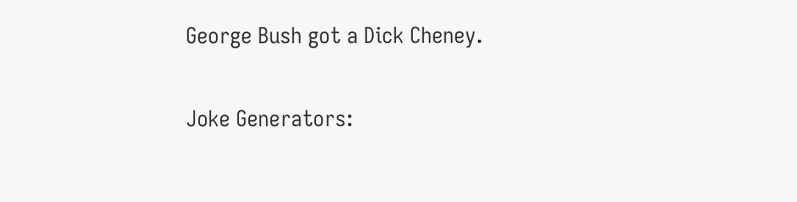George Bush got a Dick Cheney.

Joke Generators: